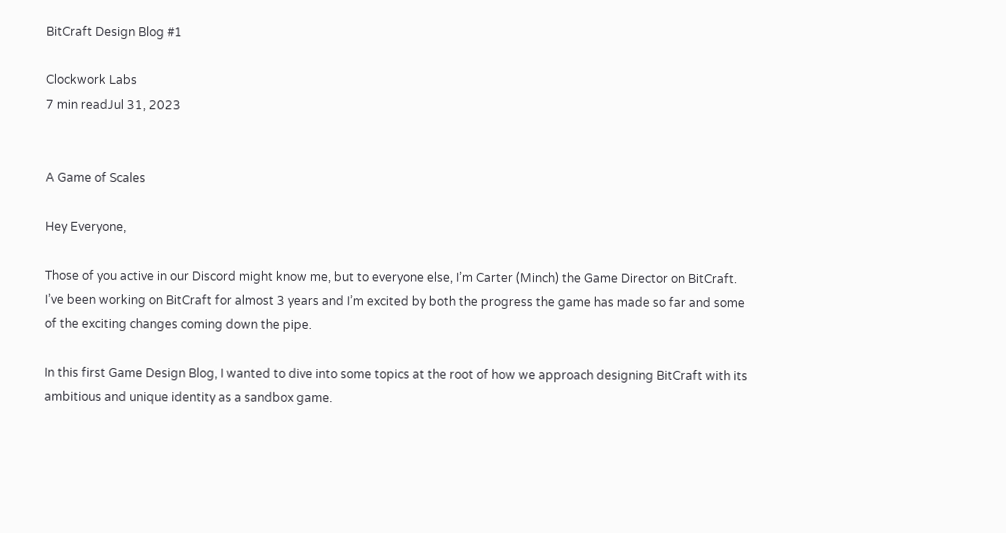BitCraft Design Blog #1

Clockwork Labs
7 min readJul 31, 2023


A Game of Scales

Hey Everyone,

Those of you active in our Discord might know me, but to everyone else, I’m Carter (Minch) the Game Director on BitCraft. I’ve been working on BitCraft for almost 3 years and I’m excited by both the progress the game has made so far and some of the exciting changes coming down the pipe.

In this first Game Design Blog, I wanted to dive into some topics at the root of how we approach designing BitCraft with its ambitious and unique identity as a sandbox game.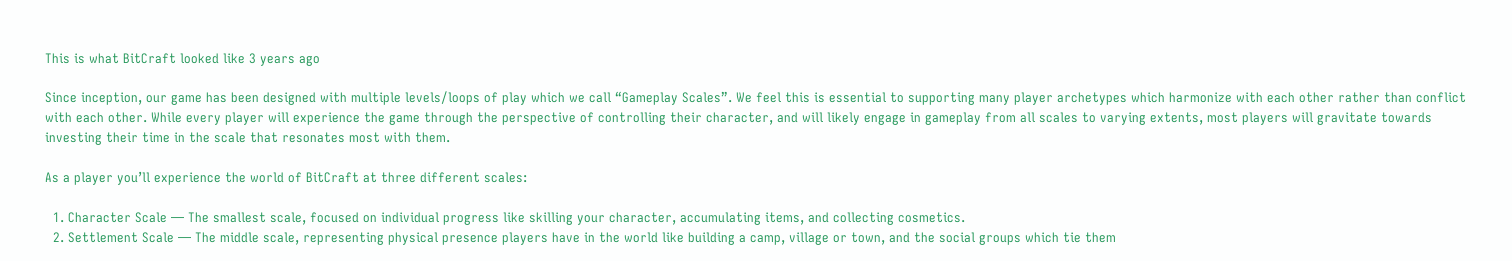This is what BitCraft looked like 3 years ago

Since inception, our game has been designed with multiple levels/loops of play which we call “Gameplay Scales”. We feel this is essential to supporting many player archetypes which harmonize with each other rather than conflict with each other. While every player will experience the game through the perspective of controlling their character, and will likely engage in gameplay from all scales to varying extents, most players will gravitate towards investing their time in the scale that resonates most with them.

As a player you’ll experience the world of BitCraft at three different scales:

  1. Character Scale — The smallest scale, focused on individual progress like skilling your character, accumulating items, and collecting cosmetics.
  2. Settlement Scale — The middle scale, representing physical presence players have in the world like building a camp, village or town, and the social groups which tie them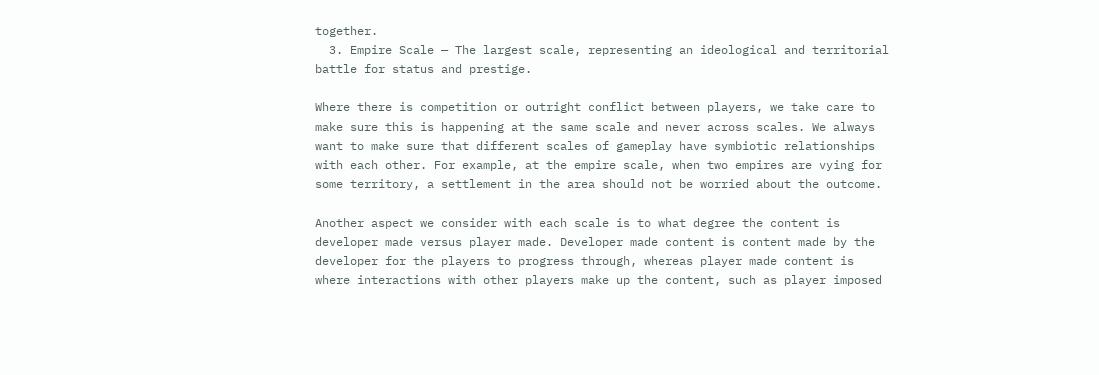together.
  3. Empire Scale — The largest scale, representing an ideological and territorial battle for status and prestige.

Where there is competition or outright conflict between players, we take care to make sure this is happening at the same scale and never across scales. We always want to make sure that different scales of gameplay have symbiotic relationships with each other. For example, at the empire scale, when two empires are vying for some territory, a settlement in the area should not be worried about the outcome.

Another aspect we consider with each scale is to what degree the content is developer made versus player made. Developer made content is content made by the developer for the players to progress through, whereas player made content is where interactions with other players make up the content, such as player imposed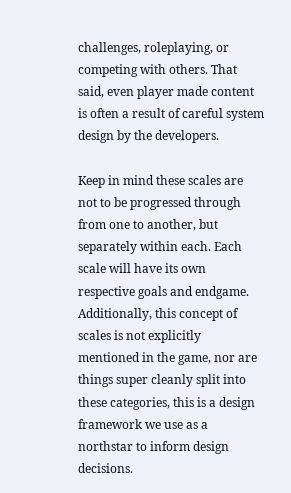challenges, roleplaying, or competing with others. That said, even player made content is often a result of careful system design by the developers.

Keep in mind these scales are not to be progressed through from one to another, but separately within each. Each scale will have its own respective goals and endgame. Additionally, this concept of scales is not explicitly mentioned in the game, nor are things super cleanly split into these categories, this is a design framework we use as a northstar to inform design decisions.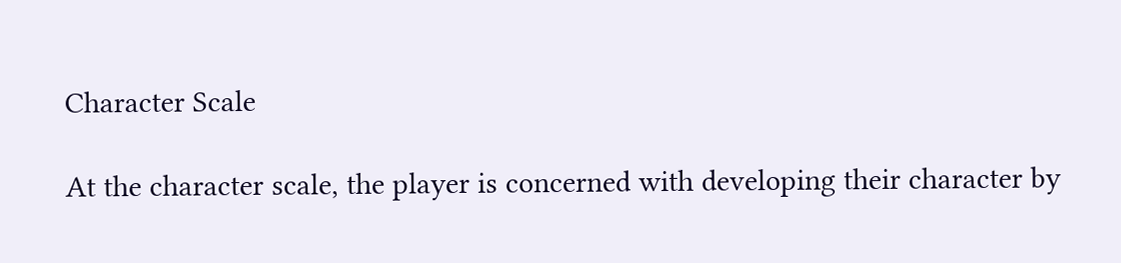Character Scale

At the character scale, the player is concerned with developing their character by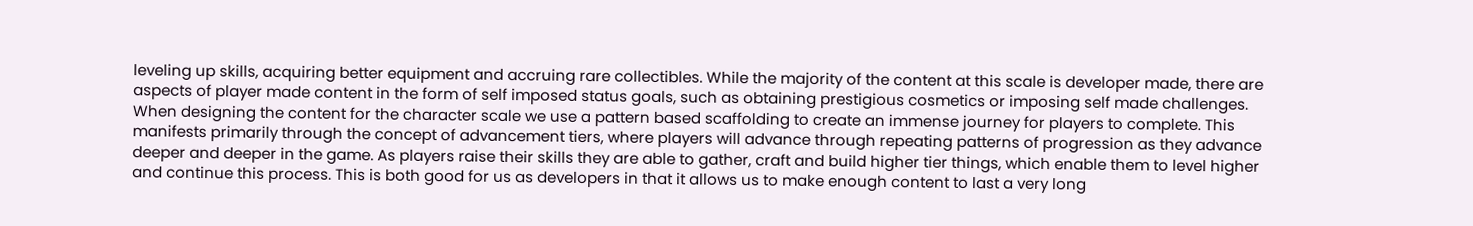leveling up skills, acquiring better equipment and accruing rare collectibles. While the majority of the content at this scale is developer made, there are aspects of player made content in the form of self imposed status goals, such as obtaining prestigious cosmetics or imposing self made challenges. When designing the content for the character scale we use a pattern based scaffolding to create an immense journey for players to complete. This manifests primarily through the concept of advancement tiers, where players will advance through repeating patterns of progression as they advance deeper and deeper in the game. As players raise their skills they are able to gather, craft and build higher tier things, which enable them to level higher and continue this process. This is both good for us as developers in that it allows us to make enough content to last a very long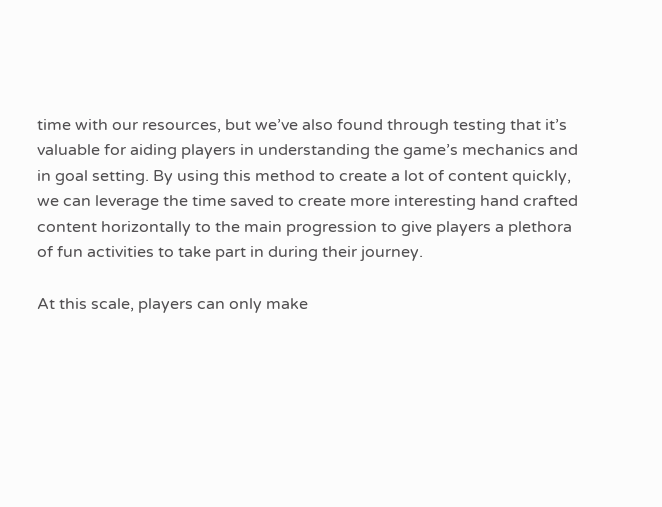time with our resources, but we’ve also found through testing that it’s valuable for aiding players in understanding the game’s mechanics and in goal setting. By using this method to create a lot of content quickly, we can leverage the time saved to create more interesting hand crafted content horizontally to the main progression to give players a plethora of fun activities to take part in during their journey.

At this scale, players can only make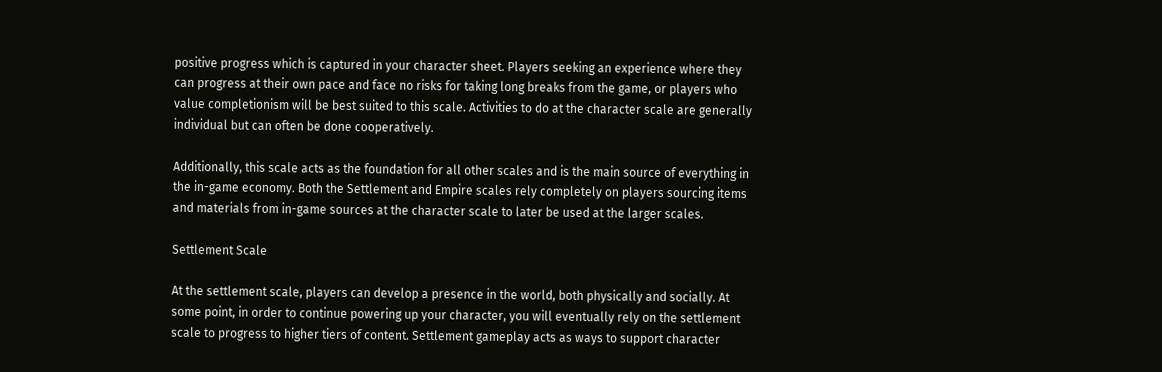positive progress which is captured in your character sheet. Players seeking an experience where they can progress at their own pace and face no risks for taking long breaks from the game, or players who value completionism will be best suited to this scale. Activities to do at the character scale are generally individual but can often be done cooperatively.

Additionally, this scale acts as the foundation for all other scales and is the main source of everything in the in-game economy. Both the Settlement and Empire scales rely completely on players sourcing items and materials from in-game sources at the character scale to later be used at the larger scales.

Settlement Scale

At the settlement scale, players can develop a presence in the world, both physically and socially. At some point, in order to continue powering up your character, you will eventually rely on the settlement scale to progress to higher tiers of content. Settlement gameplay acts as ways to support character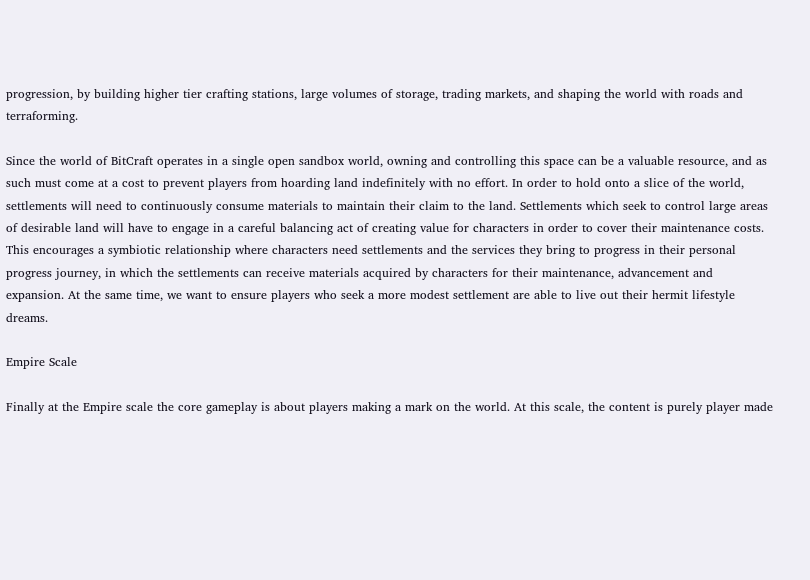progression, by building higher tier crafting stations, large volumes of storage, trading markets, and shaping the world with roads and terraforming.

Since the world of BitCraft operates in a single open sandbox world, owning and controlling this space can be a valuable resource, and as such must come at a cost to prevent players from hoarding land indefinitely with no effort. In order to hold onto a slice of the world, settlements will need to continuously consume materials to maintain their claim to the land. Settlements which seek to control large areas of desirable land will have to engage in a careful balancing act of creating value for characters in order to cover their maintenance costs. This encourages a symbiotic relationship where characters need settlements and the services they bring to progress in their personal progress journey, in which the settlements can receive materials acquired by characters for their maintenance, advancement and expansion. At the same time, we want to ensure players who seek a more modest settlement are able to live out their hermit lifestyle dreams.

Empire Scale

Finally at the Empire scale the core gameplay is about players making a mark on the world. At this scale, the content is purely player made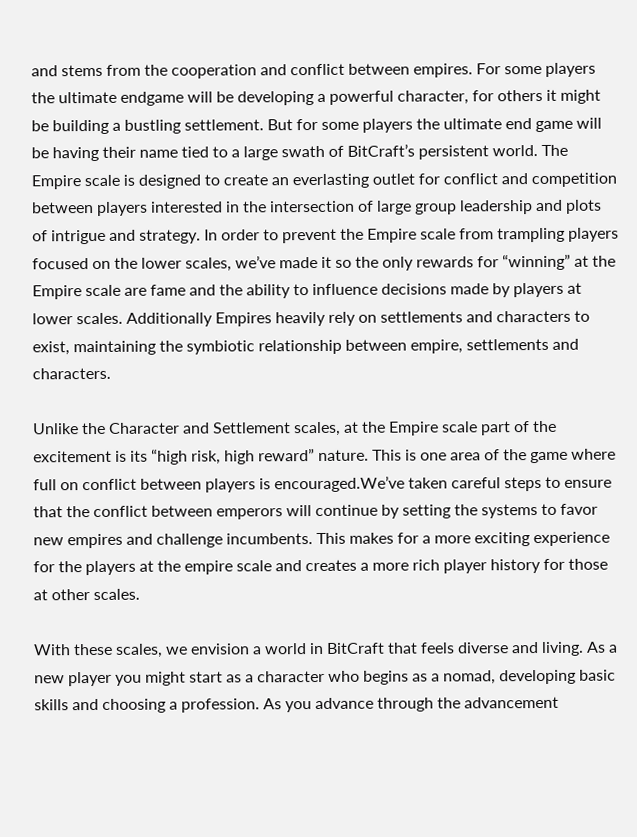and stems from the cooperation and conflict between empires. For some players the ultimate endgame will be developing a powerful character, for others it might be building a bustling settlement. But for some players the ultimate end game will be having their name tied to a large swath of BitCraft’s persistent world. The Empire scale is designed to create an everlasting outlet for conflict and competition between players interested in the intersection of large group leadership and plots of intrigue and strategy. In order to prevent the Empire scale from trampling players focused on the lower scales, we’ve made it so the only rewards for “winning” at the Empire scale are fame and the ability to influence decisions made by players at lower scales. Additionally Empires heavily rely on settlements and characters to exist, maintaining the symbiotic relationship between empire, settlements and characters.

Unlike the Character and Settlement scales, at the Empire scale part of the excitement is its “high risk, high reward” nature. This is one area of the game where full on conflict between players is encouraged.We’ve taken careful steps to ensure that the conflict between emperors will continue by setting the systems to favor new empires and challenge incumbents. This makes for a more exciting experience for the players at the empire scale and creates a more rich player history for those at other scales.

With these scales, we envision a world in BitCraft that feels diverse and living. As a new player you might start as a character who begins as a nomad, developing basic skills and choosing a profession. As you advance through the advancement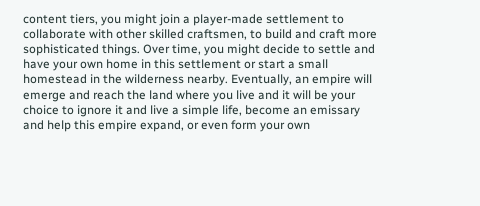content tiers, you might join a player-made settlement to collaborate with other skilled craftsmen, to build and craft more sophisticated things. Over time, you might decide to settle and have your own home in this settlement or start a small homestead in the wilderness nearby. Eventually, an empire will emerge and reach the land where you live and it will be your choice to ignore it and live a simple life, become an emissary and help this empire expand, or even form your own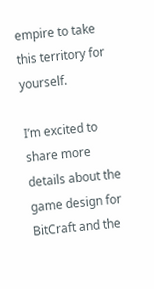empire to take this territory for yourself.

I’m excited to share more details about the game design for BitCraft and the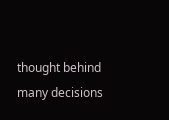thought behind many decisions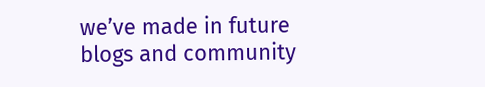we’ve made in future blogs and community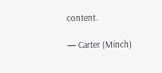content.

— Carter (Minch)